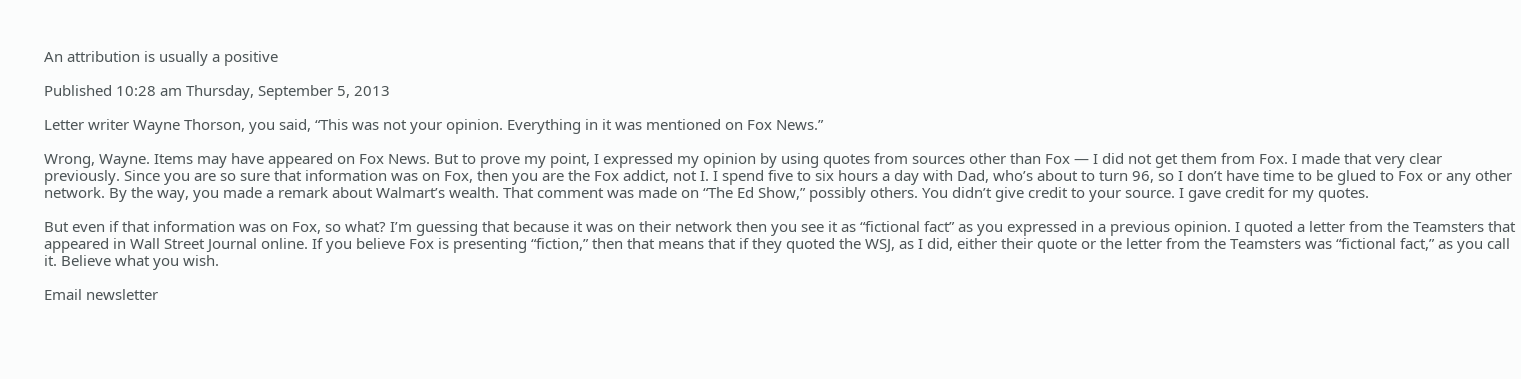An attribution is usually a positive

Published 10:28 am Thursday, September 5, 2013

Letter writer Wayne Thorson, you said, “This was not your opinion. Everything in it was mentioned on Fox News.”

Wrong, Wayne. Items may have appeared on Fox News. But to prove my point, I expressed my opinion by using quotes from sources other than Fox — I did not get them from Fox. I made that very clear previously. Since you are so sure that information was on Fox, then you are the Fox addict, not I. I spend five to six hours a day with Dad, who’s about to turn 96, so I don’t have time to be glued to Fox or any other network. By the way, you made a remark about Walmart’s wealth. That comment was made on “The Ed Show,” possibly others. You didn’t give credit to your source. I gave credit for my quotes.

But even if that information was on Fox, so what? I’m guessing that because it was on their network then you see it as “fictional fact” as you expressed in a previous opinion. I quoted a letter from the Teamsters that appeared in Wall Street Journal online. If you believe Fox is presenting “fiction,” then that means that if they quoted the WSJ, as I did, either their quote or the letter from the Teamsters was “fictional fact,” as you call it. Believe what you wish.

Email newsletter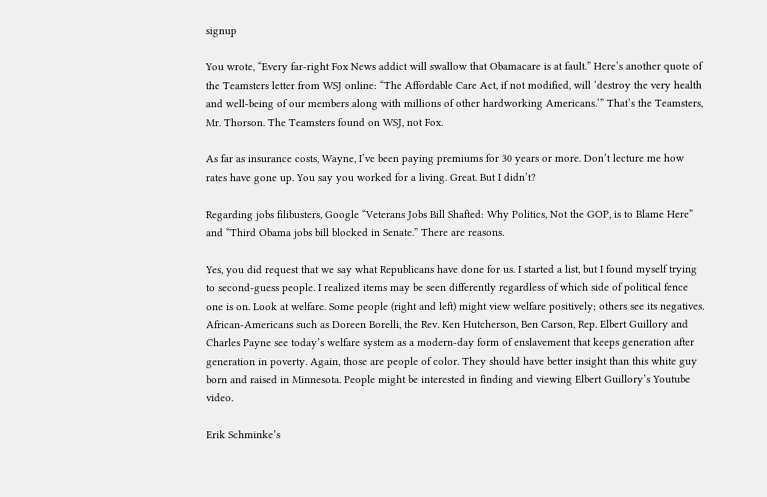signup

You wrote, “Every far-right Fox News addict will swallow that Obamacare is at fault.” Here’s another quote of the Teamsters letter from WSJ online: “The Affordable Care Act, if not modified, will ‘destroy the very health and well-being of our members along with millions of other hardworking Americans.’” That’s the Teamsters, Mr. Thorson. The Teamsters found on WSJ, not Fox.

As far as insurance costs, Wayne, I’ve been paying premiums for 30 years or more. Don’t lecture me how rates have gone up. You say you worked for a living. Great. But I didn’t?

Regarding jobs filibusters, Google “Veterans Jobs Bill Shafted: Why Politics, Not the GOP, is to Blame Here” and “Third Obama jobs bill blocked in Senate.” There are reasons.

Yes, you did request that we say what Republicans have done for us. I started a list, but I found myself trying to second-guess people. I realized items may be seen differently regardless of which side of political fence one is on. Look at welfare. Some people (right and left) might view welfare positively; others see its negatives. African-Americans such as Doreen Borelli, the Rev. Ken Hutcherson, Ben Carson, Rep. Elbert Guillory and Charles Payne see today’s welfare system as a modern-day form of enslavement that keeps generation after generation in poverty. Again, those are people of color. They should have better insight than this white guy born and raised in Minnesota. People might be interested in finding and viewing Elbert Guillory’s Youtube video.

Erik Schminke’s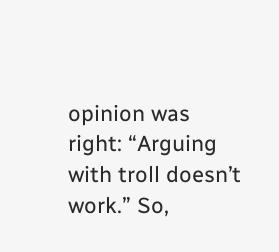opinion was right: “Arguing with troll doesn’t work.” So,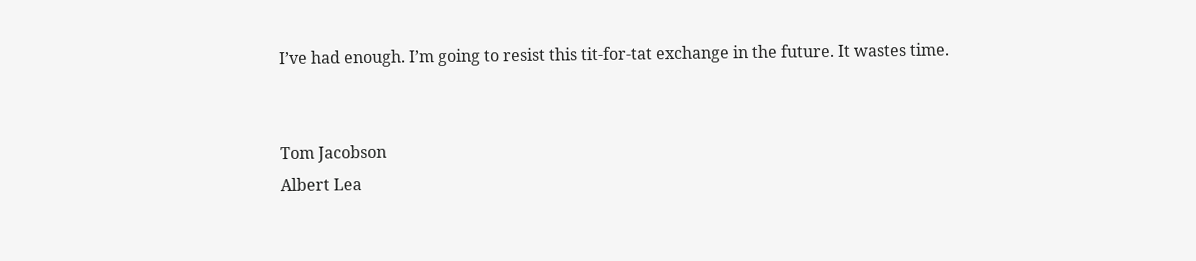I’ve had enough. I’m going to resist this tit-for-tat exchange in the future. It wastes time.


Tom Jacobson
Albert Lea